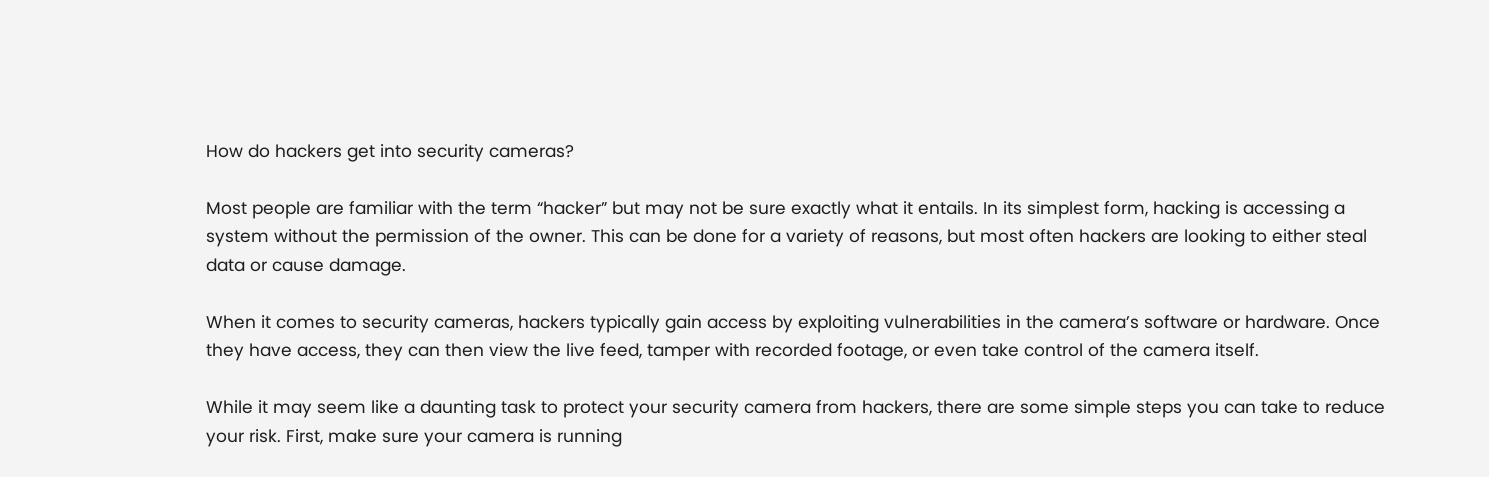How do hackers get into security cameras?

Most people are familiar with the term “hacker” but may not be sure exactly what it entails. In its simplest form, hacking is accessing a system without the permission of the owner. This can be done for a variety of reasons, but most often hackers are looking to either steal data or cause damage.

When it comes to security cameras, hackers typically gain access by exploiting vulnerabilities in the camera’s software or hardware. Once they have access, they can then view the live feed, tamper with recorded footage, or even take control of the camera itself.

While it may seem like a daunting task to protect your security camera from hackers, there are some simple steps you can take to reduce your risk. First, make sure your camera is running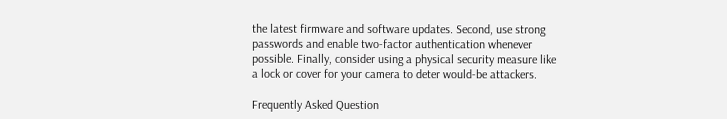the latest firmware and software updates. Second, use strong passwords and enable two-factor authentication whenever possible. Finally, consider using a physical security measure like a lock or cover for your camera to deter would-be attackers.

Frequently Asked Question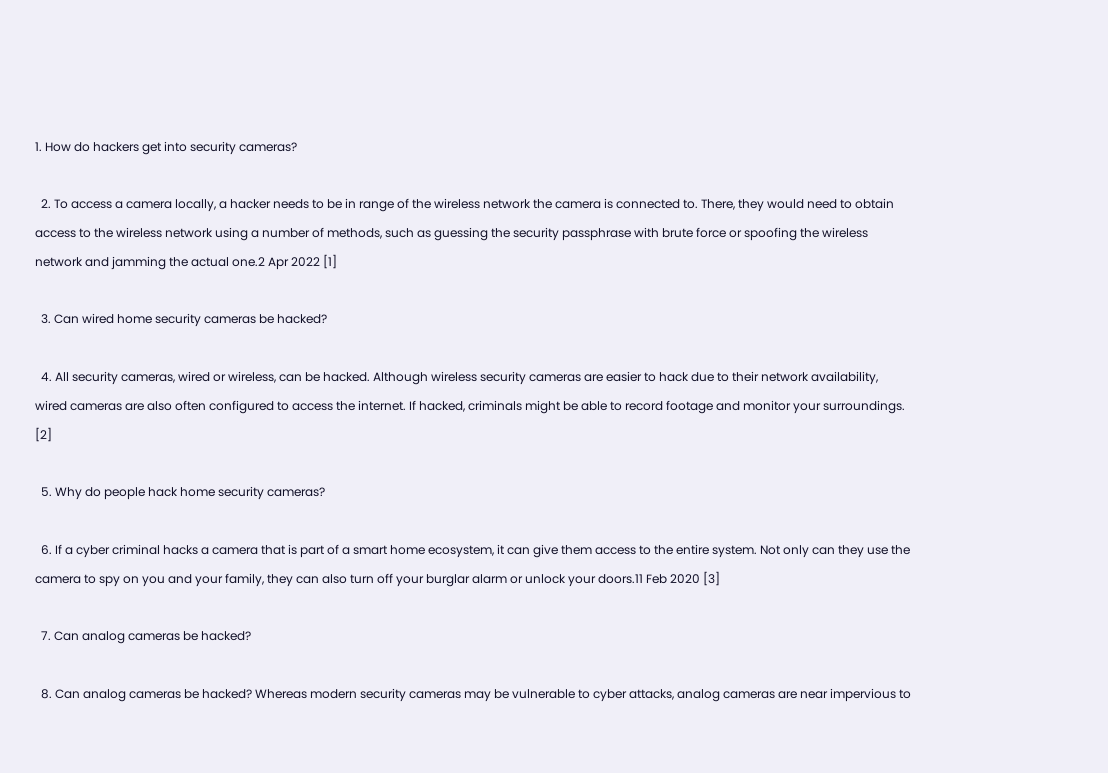1. How do hackers get into security cameras?

  2. To access a camera locally, a hacker needs to be in range of the wireless network the camera is connected to. There, they would need to obtain access to the wireless network using a number of methods, such as guessing the security passphrase with brute force or spoofing the wireless network and jamming the actual one.2 Apr 2022 [1]

  3. Can wired home security cameras be hacked?

  4. All security cameras, wired or wireless, can be hacked. Although wireless security cameras are easier to hack due to their network availability, wired cameras are also often configured to access the internet. If hacked, criminals might be able to record footage and monitor your surroundings. [2]

  5. Why do people hack home security cameras?

  6. If a cyber criminal hacks a camera that is part of a smart home ecosystem, it can give them access to the entire system. Not only can they use the camera to spy on you and your family, they can also turn off your burglar alarm or unlock your doors.11 Feb 2020 [3]

  7. Can analog cameras be hacked?

  8. Can analog cameras be hacked? Whereas modern security cameras may be vulnerable to cyber attacks, analog cameras are near impervious to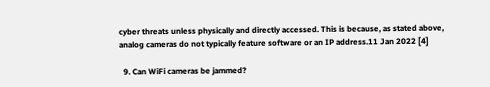cyber threats unless physically and directly accessed. This is because, as stated above, analog cameras do not typically feature software or an IP address.11 Jan 2022 [4]

  9. Can WiFi cameras be jammed?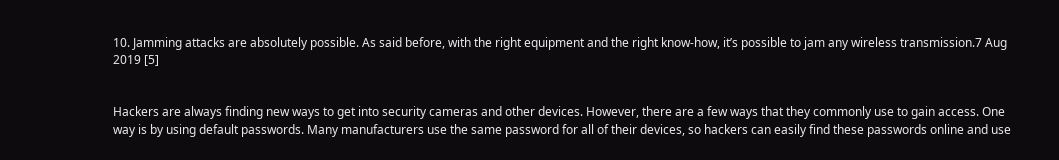10. Jamming attacks are absolutely possible. As said before, with the right equipment and the right know-how, it’s possible to jam any wireless transmission.7 Aug 2019 [5]


Hackers are always finding new ways to get into security cameras and other devices. However, there are a few ways that they commonly use to gain access. One way is by using default passwords. Many manufacturers use the same password for all of their devices, so hackers can easily find these passwords online and use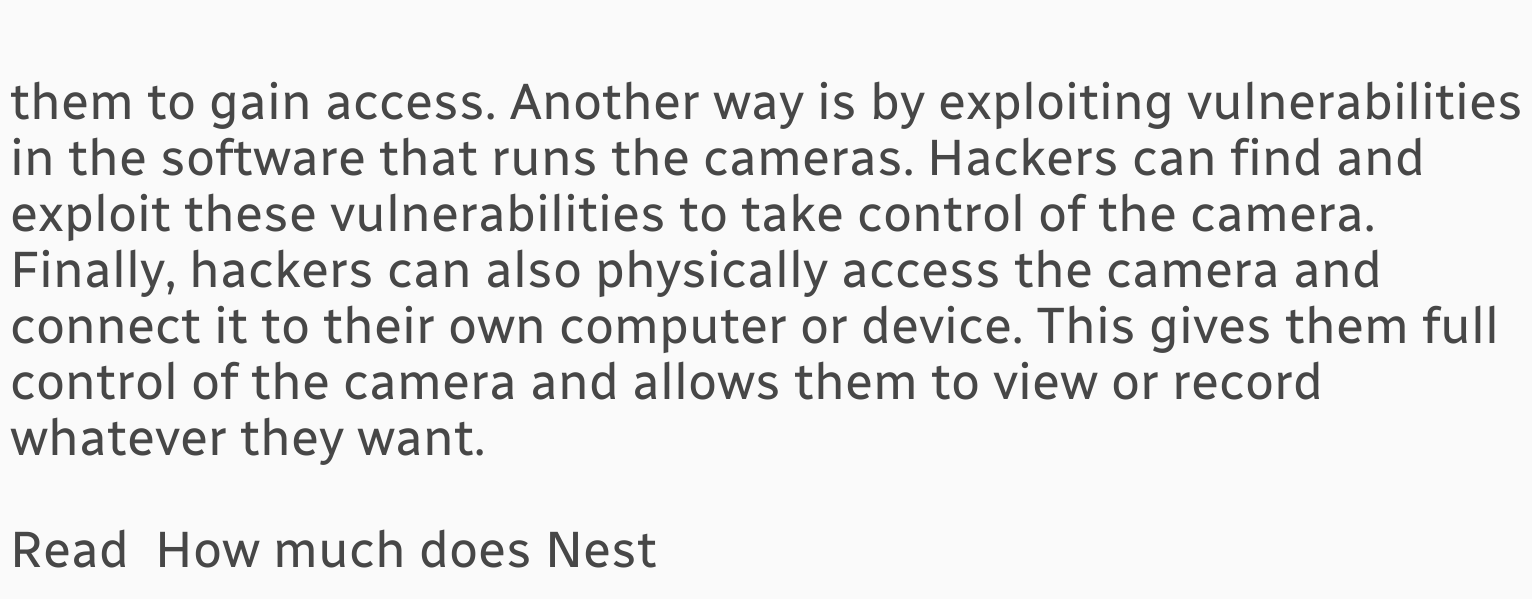them to gain access. Another way is by exploiting vulnerabilities in the software that runs the cameras. Hackers can find and exploit these vulnerabilities to take control of the camera. Finally, hackers can also physically access the camera and connect it to their own computer or device. This gives them full control of the camera and allows them to view or record whatever they want.

Read  How much does Nest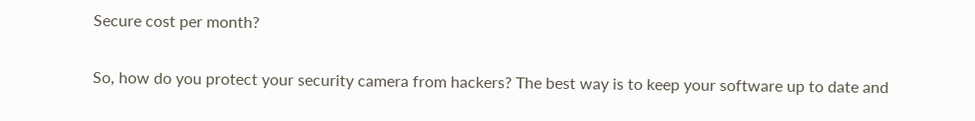Secure cost per month?

So, how do you protect your security camera from hackers? The best way is to keep your software up to date and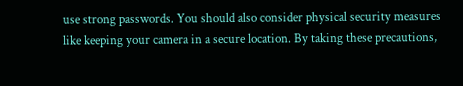use strong passwords. You should also consider physical security measures like keeping your camera in a secure location. By taking these precautions,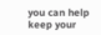you can help keep your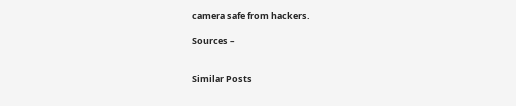camera safe from hackers.

Sources –


Similar Posts